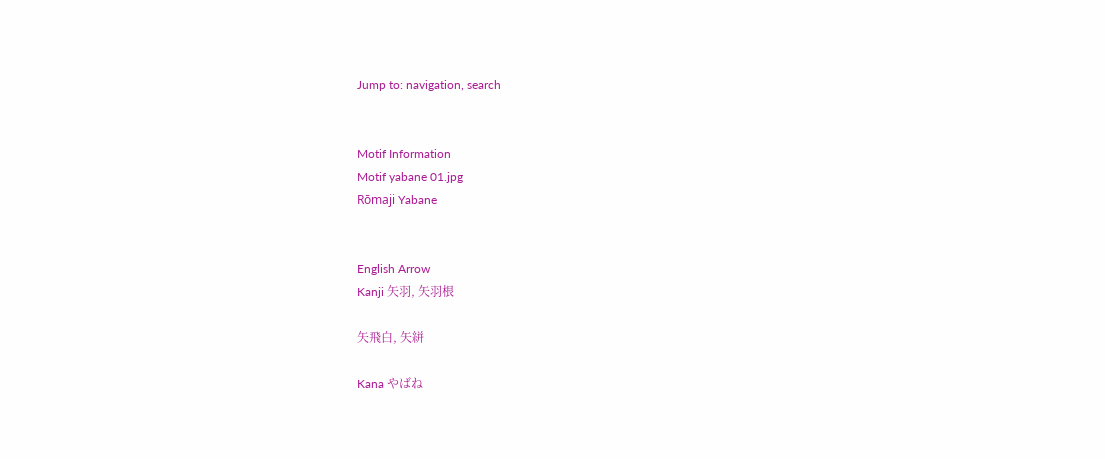Jump to: navigation, search


Motif Information
Motif yabane 01.jpg
Rōmaji Yabane


English Arrow
Kanji 矢羽, 矢羽根

矢飛白, 矢絣

Kana やばね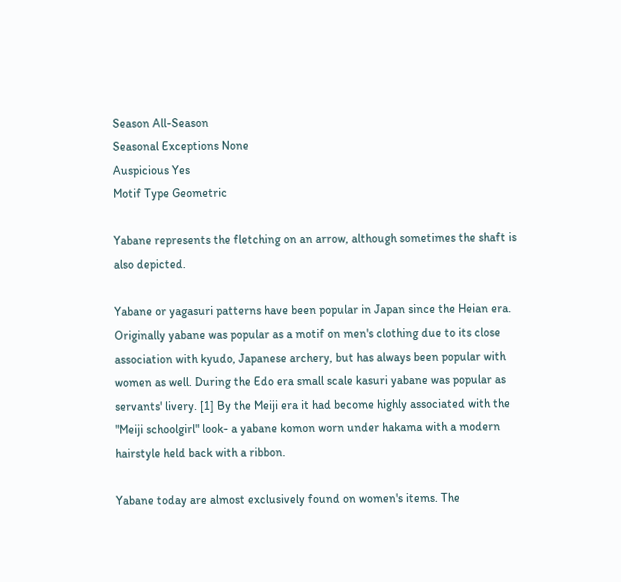Season All-Season
Seasonal Exceptions None
Auspicious Yes
Motif Type Geometric

Yabane represents the fletching on an arrow, although sometimes the shaft is also depicted.

Yabane or yagasuri patterns have been popular in Japan since the Heian era. Originally yabane was popular as a motif on men's clothing due to its close association with kyudo, Japanese archery, but has always been popular with women as well. During the Edo era small scale kasuri yabane was popular as servants' livery. [1] By the Meiji era it had become highly associated with the "Meiji schoolgirl" look- a yabane komon worn under hakama with a modern hairstyle held back with a ribbon.

Yabane today are almost exclusively found on women's items. The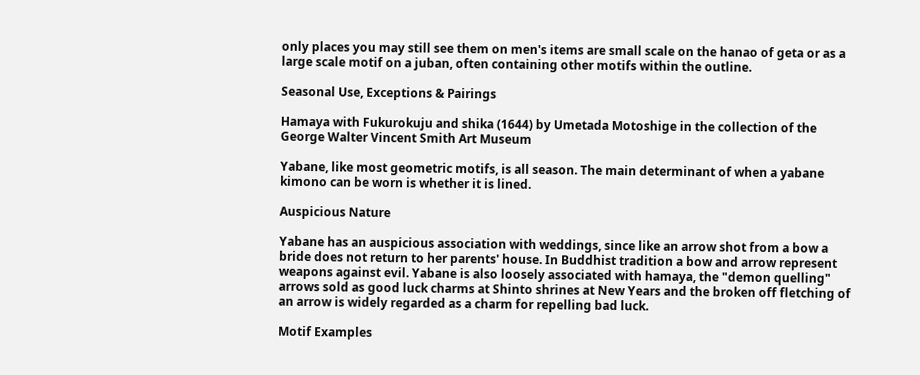only places you may still see them on men's items are small scale on the hanao of geta or as a large scale motif on a juban, often containing other motifs within the outline.

Seasonal Use, Exceptions & Pairings

Hamaya with Fukurokuju and shika (1644) by Umetada Motoshige in the collection of the George Walter Vincent Smith Art Museum

Yabane, like most geometric motifs, is all season. The main determinant of when a yabane kimono can be worn is whether it is lined.

Auspicious Nature

Yabane has an auspicious association with weddings, since like an arrow shot from a bow a bride does not return to her parents' house. In Buddhist tradition a bow and arrow represent weapons against evil. Yabane is also loosely associated with hamaya, the "demon quelling" arrows sold as good luck charms at Shinto shrines at New Years and the broken off fletching of an arrow is widely regarded as a charm for repelling bad luck.

Motif Examples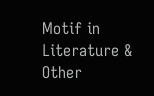Motif in Literature & Other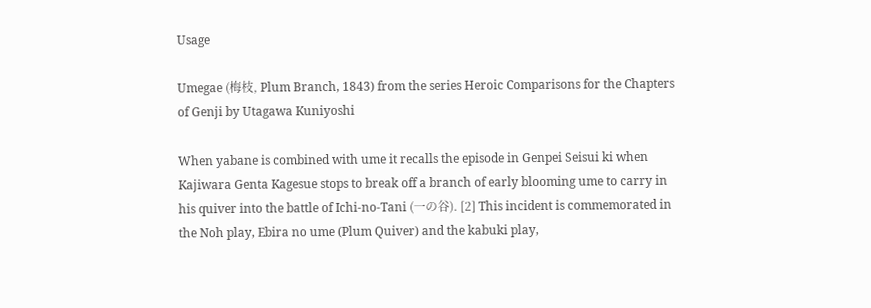Usage

Umegae (梅枝, Plum Branch, 1843) from the series Heroic Comparisons for the Chapters of Genji by Utagawa Kuniyoshi

When yabane is combined with ume it recalls the episode in Genpei Seisui ki when Kajiwara Genta Kagesue stops to break off a branch of early blooming ume to carry in his quiver into the battle of Ichi-no-Tani (一の谷). [2] This incident is commemorated in the Noh play, Ebira no ume (Plum Quiver) and the kabuki play,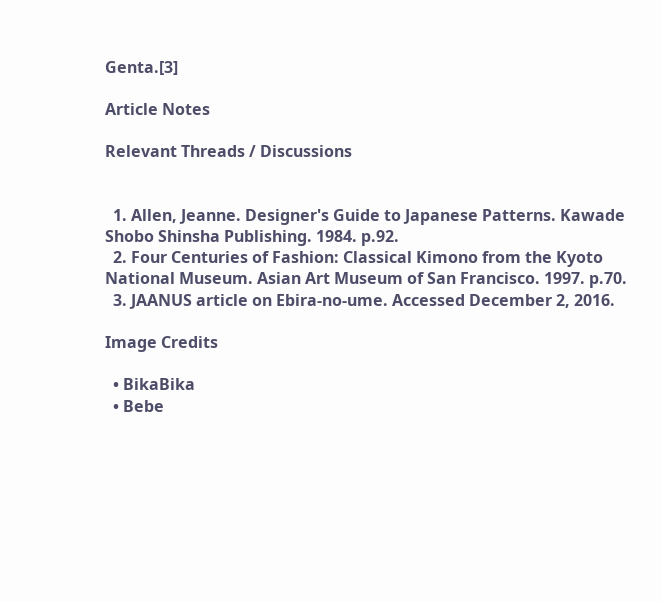Genta.[3]

Article Notes

Relevant Threads / Discussions


  1. Allen, Jeanne. Designer's Guide to Japanese Patterns. Kawade Shobo Shinsha Publishing. 1984. p.92.
  2. Four Centuries of Fashion: Classical Kimono from the Kyoto National Museum. Asian Art Museum of San Francisco. 1997. p.70.
  3. JAANUS article on Ebira-no-ume. Accessed December 2, 2016.

Image Credits

  • BikaBika
  • Bebe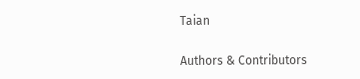Taian

Authors & Contributors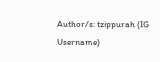Author/s: tzippurah (IG Username)